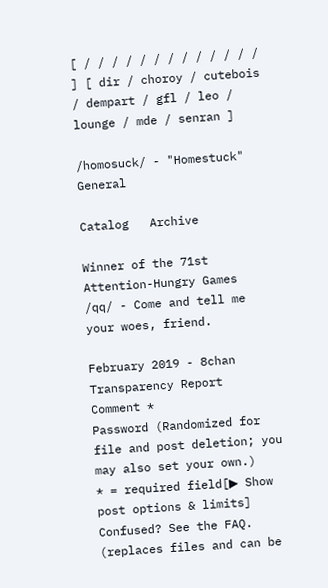[ / / / / / / / / / / / / / ] [ dir / choroy / cutebois / dempart / gfl / leo / lounge / mde / senran ]

/homosuck/ - "Homestuck" General

Catalog   Archive

Winner of the 71st Attention-Hungry Games
/qq/ - Come and tell me your woes, friend.

February 2019 - 8chan Transparency Report
Comment *
Password (Randomized for file and post deletion; you may also set your own.)
* = required field[▶ Show post options & limits]
Confused? See the FAQ.
(replaces files and can be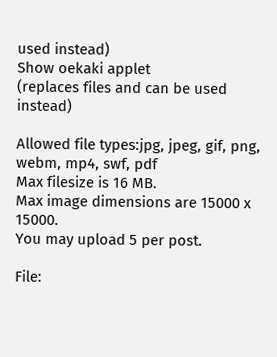used instead)
Show oekaki applet
(replaces files and can be used instead)

Allowed file types:jpg, jpeg, gif, png, webm, mp4, swf, pdf
Max filesize is 16 MB.
Max image dimensions are 15000 x 15000.
You may upload 5 per post.

File: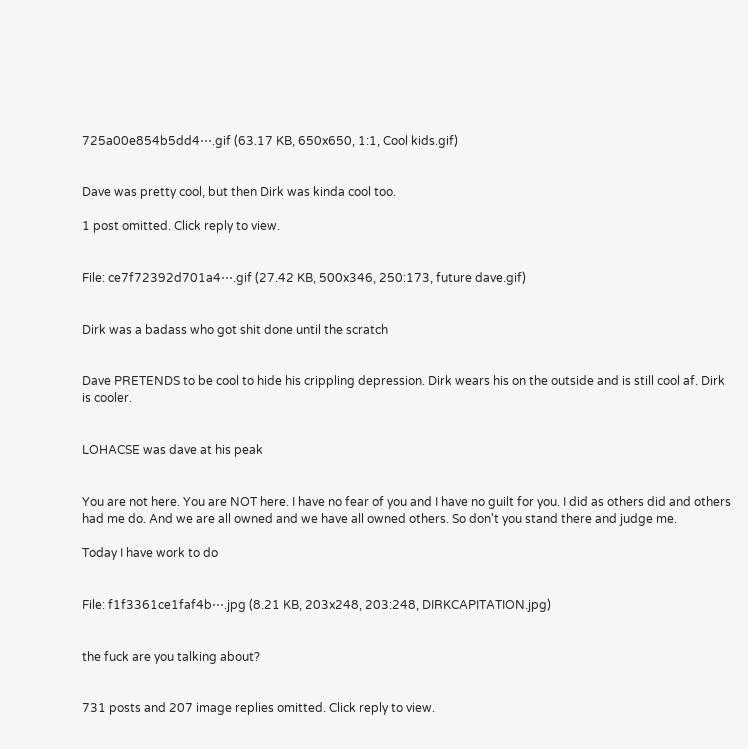725a00e854b5dd4⋯.gif (63.17 KB, 650x650, 1:1, Cool kids.gif)


Dave was pretty cool, but then Dirk was kinda cool too.

1 post omitted. Click reply to view.


File: ce7f72392d701a4⋯.gif (27.42 KB, 500x346, 250:173, future dave.gif)


Dirk was a badass who got shit done until the scratch


Dave PRETENDS to be cool to hide his crippling depression. Dirk wears his on the outside and is still cool af. Dirk is cooler.


LOHACSE was dave at his peak


You are not here. You are NOT here. I have no fear of you and I have no guilt for you. I did as others did and others had me do. And we are all owned and we have all owned others. So don't you stand there and judge me.

Today I have work to do


File: f1f3361ce1faf4b⋯.jpg (8.21 KB, 203x248, 203:248, DIRKCAPITATION.jpg)


the fuck are you talking about?


731 posts and 207 image replies omitted. Click reply to view.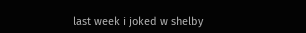last week i joked w shelby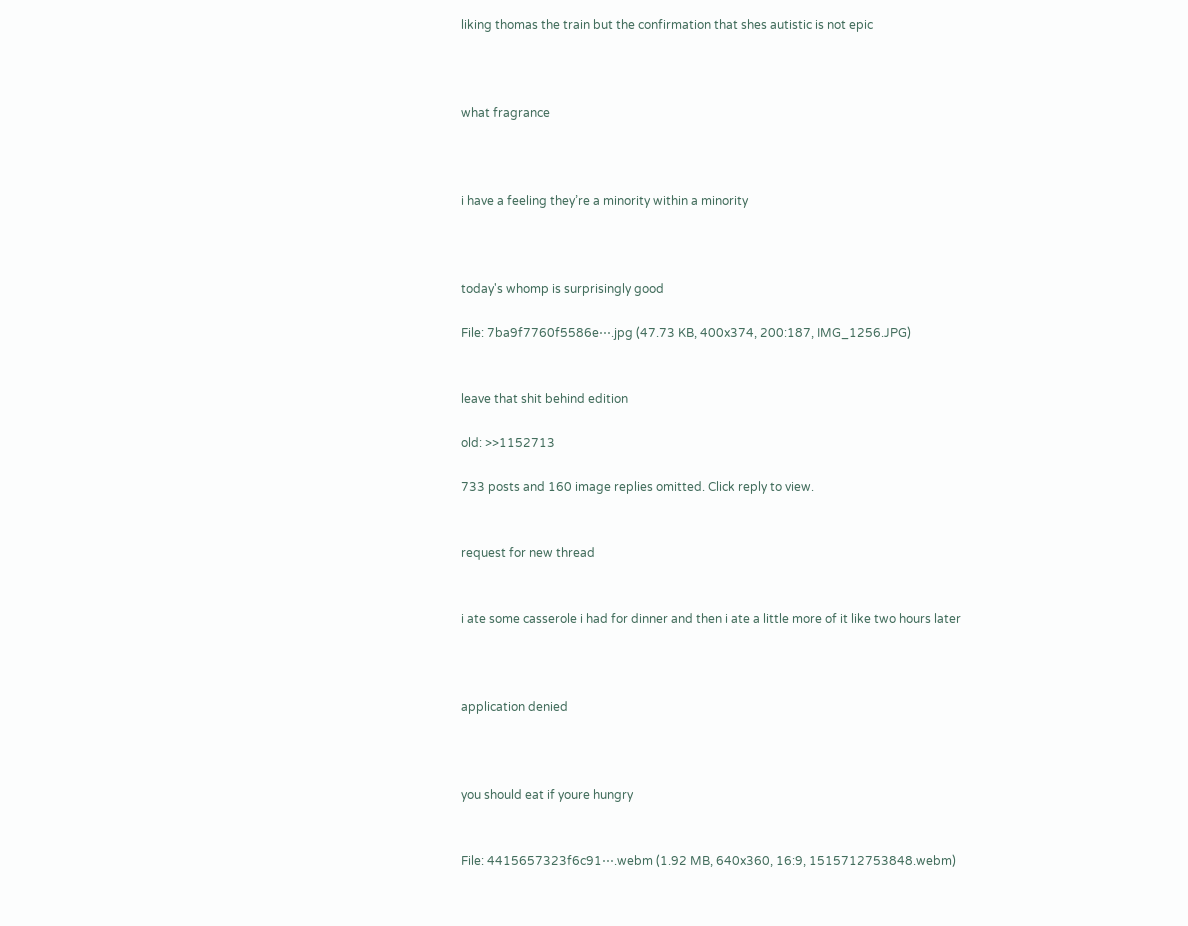liking thomas the train but the confirmation that shes autistic is not epic



what fragrance



i have a feeling they’re a minority within a minority



today's whomp is surprisingly good

File: 7ba9f7760f5586e⋯.jpg (47.73 KB, 400x374, 200:187, IMG_1256.JPG)


leave that shit behind edition

old: >>1152713

733 posts and 160 image replies omitted. Click reply to view.


request for new thread


i ate some casserole i had for dinner and then i ate a little more of it like two hours later



application denied



you should eat if youre hungry


File: 4415657323f6c91⋯.webm (1.92 MB, 640x360, 16:9, 1515712753848.webm)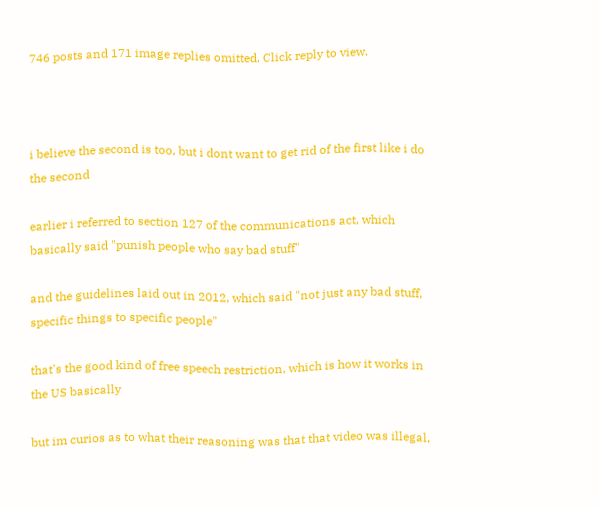746 posts and 171 image replies omitted. Click reply to view.



i believe the second is too, but i dont want to get rid of the first like i do the second

earlier i referred to section 127 of the communications act, which basically said "punish people who say bad stuff"

and the guidelines laid out in 2012, which said "not just any bad stuff, specific things to specific people"

that's the good kind of free speech restriction, which is how it works in the US basically

but im curios as to what their reasoning was that that video was illegal,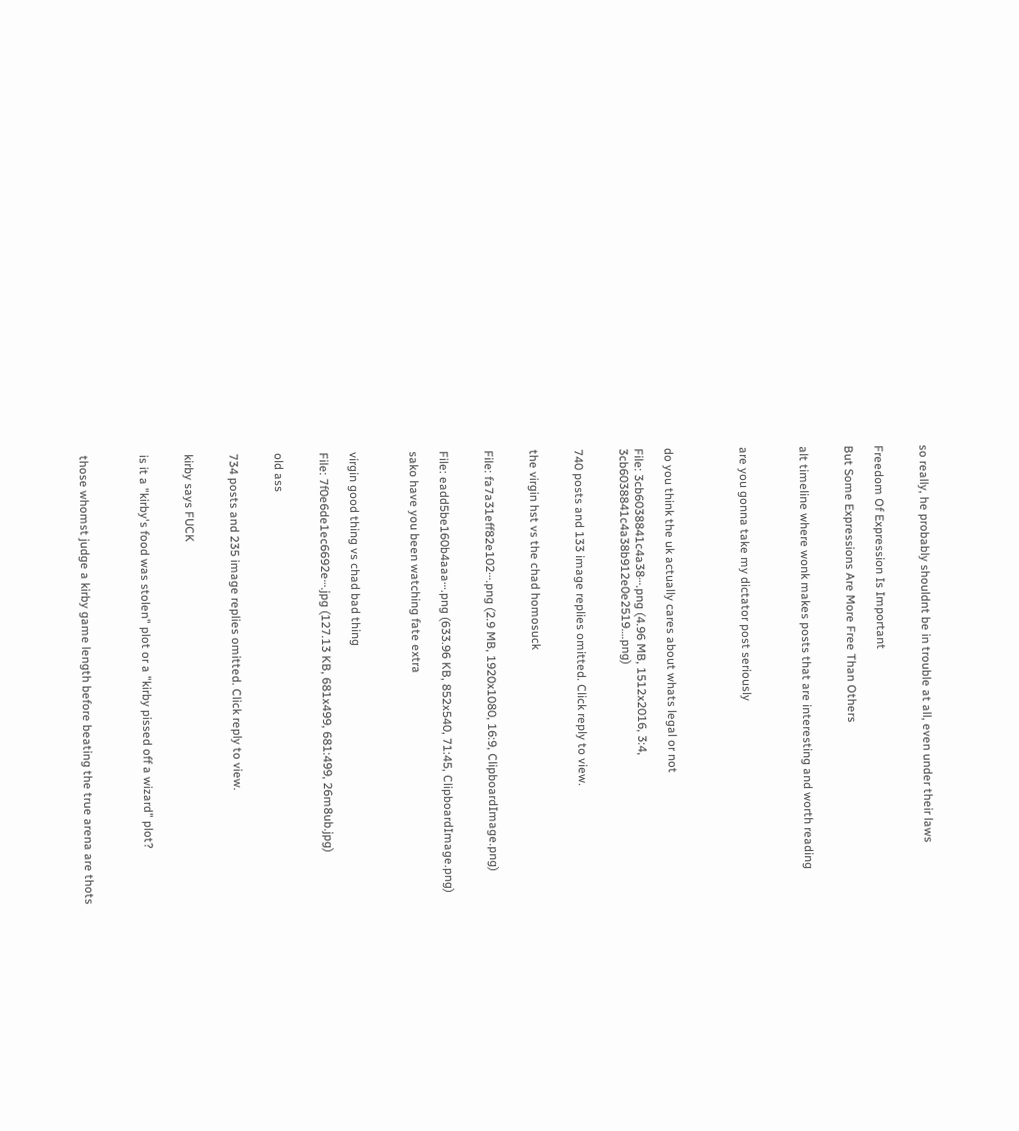so really, he probably shouldnt be in trouble at all, even under their laws


Freedom Of Expression Is Important

But Some Expressions Are More Free Than Others


alt timeline where wonk makes posts that are interesting and worth reading



are you gonna take my dictator post seriously




do you think the uk actually cares about whats legal or not

File: 3cb6038841c4a38⋯.png (4.96 MB, 1512x2016, 3:4, 3cb6038841c4a38b912e0e2519….png)


740 posts and 133 image replies omitted. Click reply to view.


the virgin hst vs the chad homosuck


File: fa7a31eff82e102⋯.png (2.9 MB, 1920x1080, 16:9, ClipboardImage.png)


File: eadd5be160b4aaa⋯.png (633.96 KB, 852x540, 71:45, ClipboardImage.png)

sako have you been watching fate extra



virgin good thing vs chad bad thing

File: 7f0e6de1ec6692e⋯.jpg (127.13 KB, 681x499, 681:499, 26m8ub.jpg)


old ass


734 posts and 235 image replies omitted. Click reply to view.


kirby says FUCK


is it a "kirby's food was stolen" plot or a "kirby pissed off a wizard" plot?



those whomst judge a kirby game length before beating the true arena are thots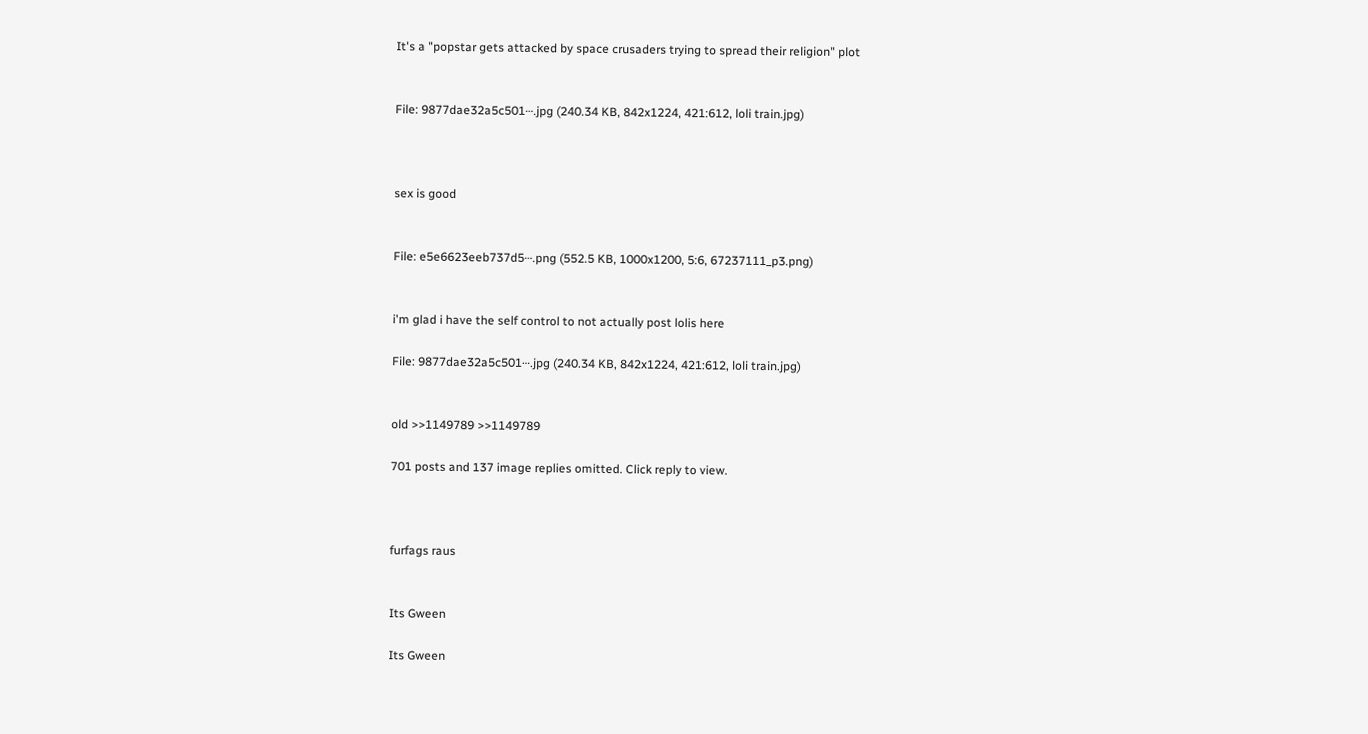It's a "popstar gets attacked by space crusaders trying to spread their religion" plot


File: 9877dae32a5c501⋯.jpg (240.34 KB, 842x1224, 421:612, loli train.jpg)



sex is good


File: e5e6623eeb737d5⋯.png (552.5 KB, 1000x1200, 5:6, 67237111_p3.png)


i'm glad i have the self control to not actually post lolis here

File: 9877dae32a5c501⋯.jpg (240.34 KB, 842x1224, 421:612, loli train.jpg)


old >>1149789 >>1149789

701 posts and 137 image replies omitted. Click reply to view.



furfags raus


Its Gween

Its Gween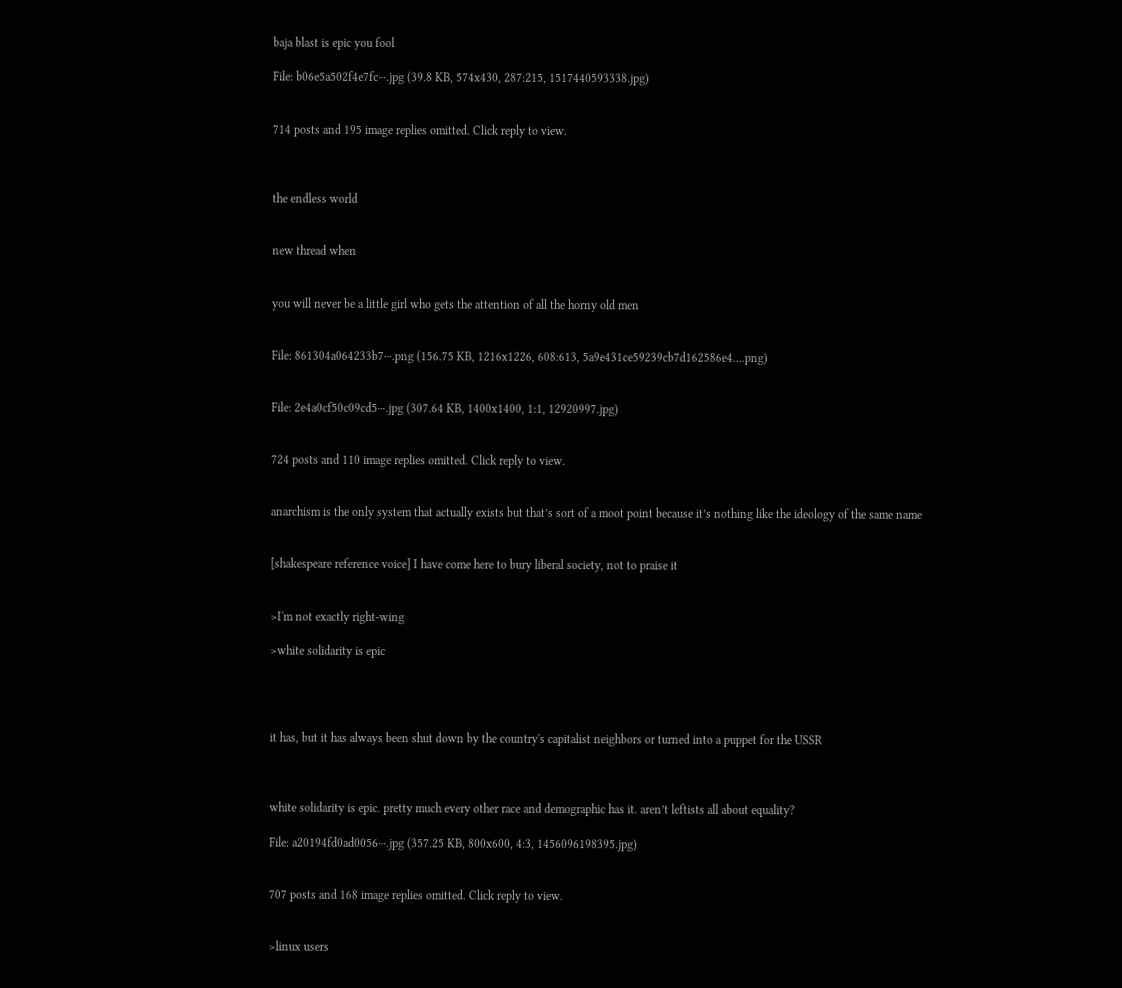baja blast is epic you fool

File: b06e5a502f4e7fc⋯.jpg (39.8 KB, 574x430, 287:215, 1517440593338.jpg)


714 posts and 195 image replies omitted. Click reply to view.



the endless world


new thread when


you will never be a little girl who gets the attention of all the horny old men


File: 861304a064233b7⋯.png (156.75 KB, 1216x1226, 608:613, 5a9e431ce59239cb7d162586e4….png)


File: 2e4a0cf50c09cd5⋯.jpg (307.64 KB, 1400x1400, 1:1, 12920997.jpg)


724 posts and 110 image replies omitted. Click reply to view.


anarchism is the only system that actually exists but that’s sort of a moot point because it’s nothing like the ideology of the same name


[shakespeare reference voice] I have come here to bury liberal society, not to praise it


>I'm not exactly right-wing

>white solidarity is epic




it has, but it has always been shut down by the country's capitalist neighbors or turned into a puppet for the USSR



white solidarity is epic. pretty much every other race and demographic has it. aren’t leftists all about equality?

File: a20194fd0ad0056⋯.jpg (357.25 KB, 800x600, 4:3, 1456096198395.jpg)


707 posts and 168 image replies omitted. Click reply to view.


>linux users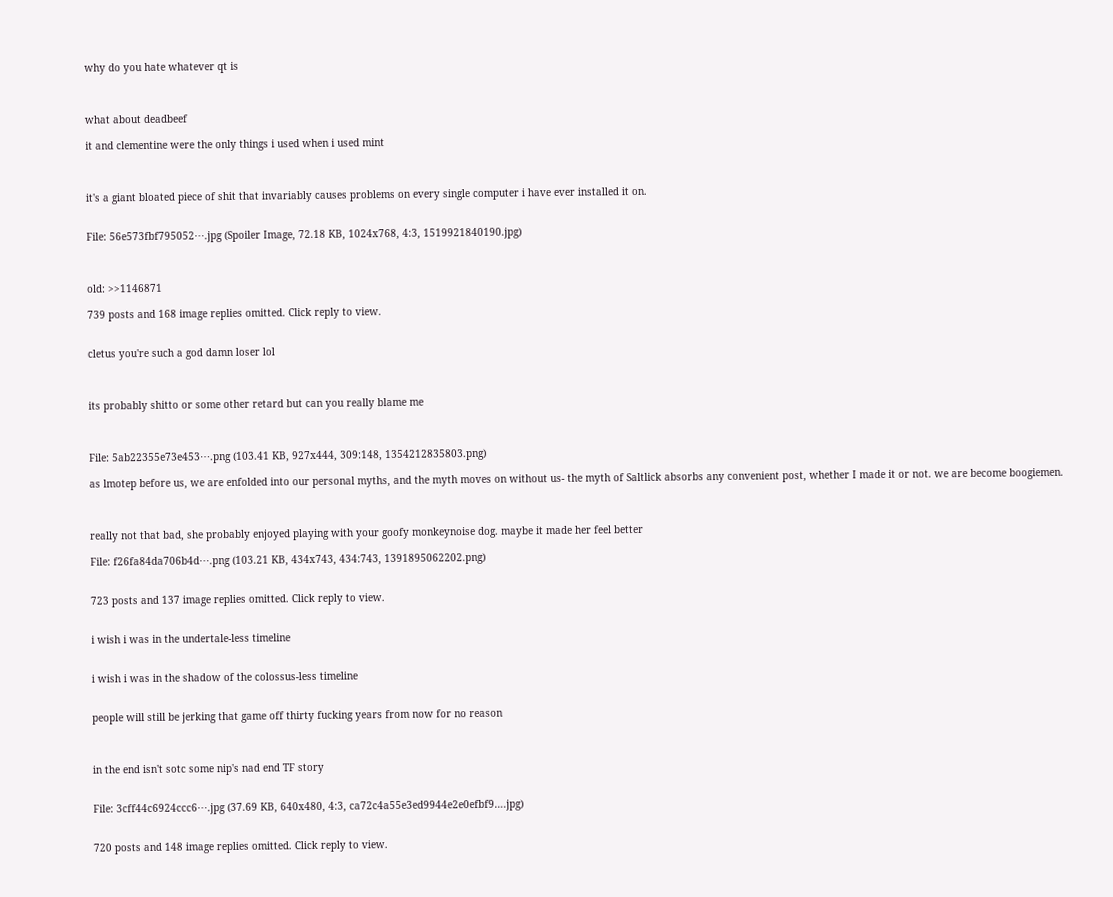why do you hate whatever qt is



what about deadbeef

it and clementine were the only things i used when i used mint



it's a giant bloated piece of shit that invariably causes problems on every single computer i have ever installed it on.


File: 56e573fbf795052⋯.jpg (Spoiler Image, 72.18 KB, 1024x768, 4:3, 1519921840190.jpg)



old: >>1146871

739 posts and 168 image replies omitted. Click reply to view.


cletus you're such a god damn loser lol



its probably shitto or some other retard but can you really blame me



File: 5ab22355e73e453⋯.png (103.41 KB, 927x444, 309:148, 1354212835803.png)

as lmotep before us, we are enfolded into our personal myths, and the myth moves on without us- the myth of Saltlick absorbs any convenient post, whether I made it or not. we are become boogiemen.



really not that bad, she probably enjoyed playing with your goofy monkeynoise dog. maybe it made her feel better

File: f26fa84da706b4d⋯.png (103.21 KB, 434x743, 434:743, 1391895062202.png)


723 posts and 137 image replies omitted. Click reply to view.


i wish i was in the undertale-less timeline


i wish i was in the shadow of the colossus-less timeline


people will still be jerking that game off thirty fucking years from now for no reason



in the end isn't sotc some nip's nad end TF story


File: 3cff44c6924ccc6⋯.jpg (37.69 KB, 640x480, 4:3, ca72c4a55e3ed9944e2e0efbf9….jpg)


720 posts and 148 image replies omitted. Click reply to view.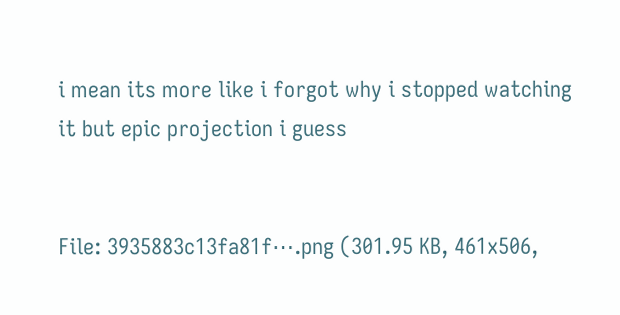i mean its more like i forgot why i stopped watching it but epic projection i guess


File: 3935883c13fa81f⋯.png (301.95 KB, 461x506,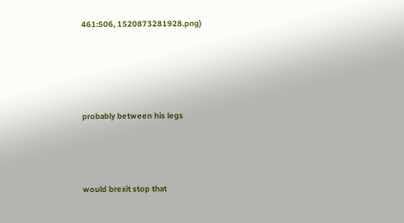461:506, 1520873281928.png)




probably between his legs



would brexit stop that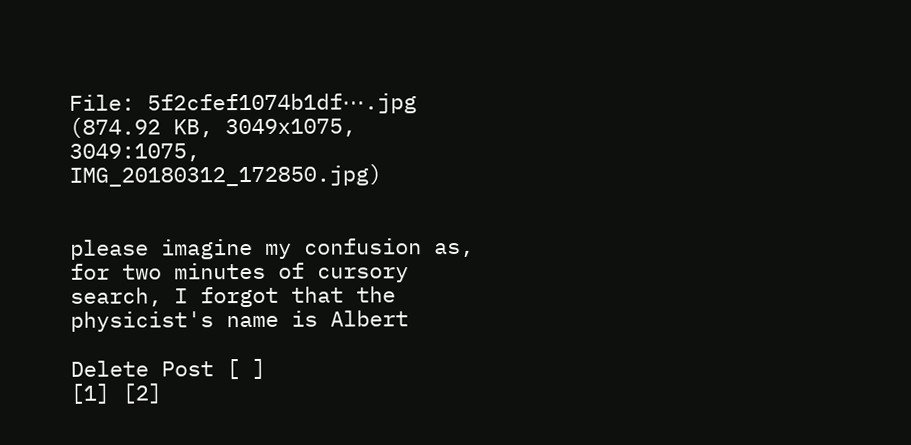File: 5f2cfef1074b1df⋯.jpg (874.92 KB, 3049x1075, 3049:1075, IMG_20180312_172850.jpg)


please imagine my confusion as, for two minutes of cursory search, I forgot that the physicist's name is Albert

Delete Post [ ]
[1] [2]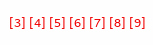[3] [4] [5] [6] [7] [8] [9]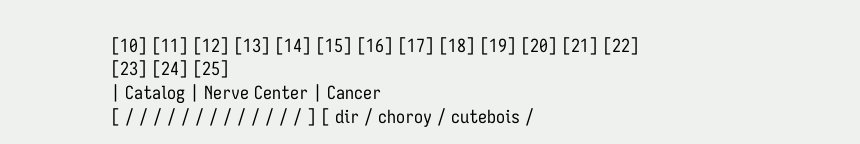[10] [11] [12] [13] [14] [15] [16] [17] [18] [19] [20] [21] [22] [23] [24] [25]
| Catalog | Nerve Center | Cancer
[ / / / / / / / / / / / / / ] [ dir / choroy / cutebois /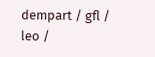dempart / gfl / leo /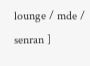lounge / mde / senran ]